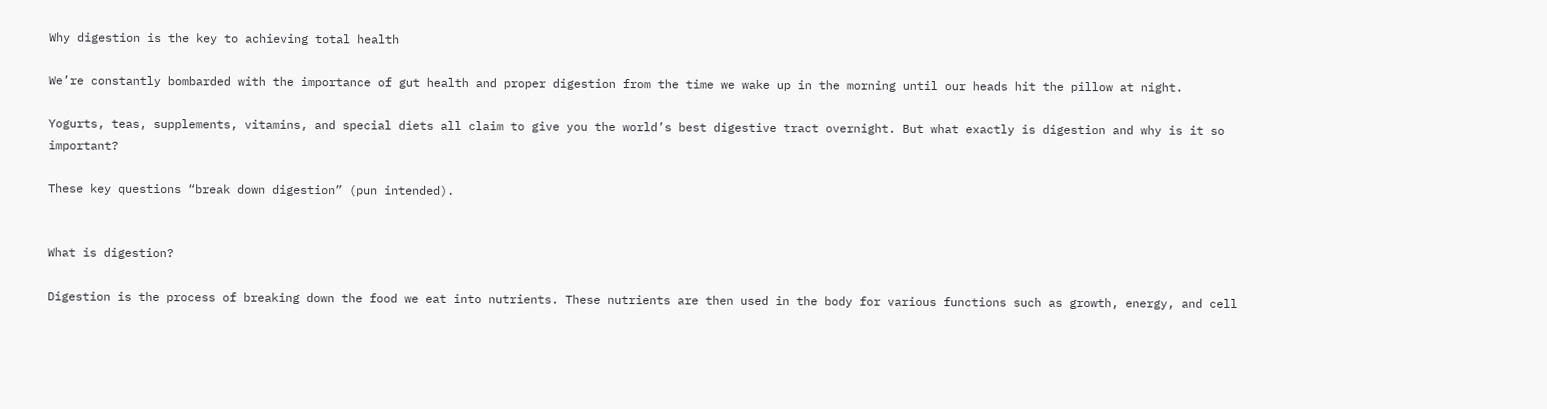Why digestion is the key to achieving total health

We’re constantly bombarded with the importance of gut health and proper digestion from the time we wake up in the morning until our heads hit the pillow at night.

Yogurts, teas, supplements, vitamins, and special diets all claim to give you the world’s best digestive tract overnight. But what exactly is digestion and why is it so important?

These key questions “break down digestion” (pun intended).


What is digestion?

Digestion is the process of breaking down the food we eat into nutrients. These nutrients are then used in the body for various functions such as growth, energy, and cell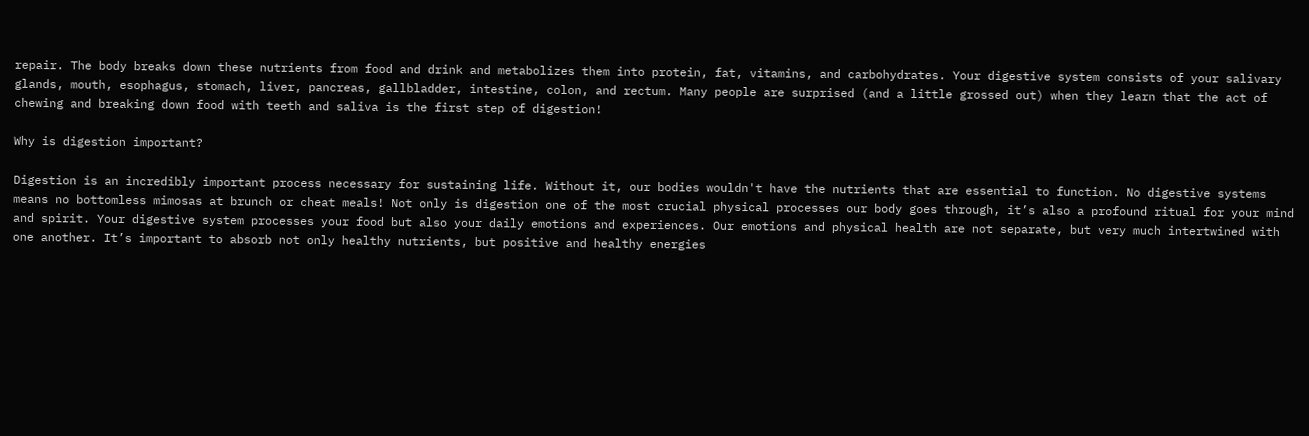repair. The body breaks down these nutrients from food and drink and metabolizes them into protein, fat, vitamins, and carbohydrates. Your digestive system consists of your salivary glands, mouth, esophagus, stomach, liver, pancreas, gallbladder, intestine, colon, and rectum. Many people are surprised (and a little grossed out) when they learn that the act of chewing and breaking down food with teeth and saliva is the first step of digestion!

Why is digestion important?

Digestion is an incredibly important process necessary for sustaining life. Without it, our bodies wouldn't have the nutrients that are essential to function. No digestive systems means no bottomless mimosas at brunch or cheat meals! Not only is digestion one of the most crucial physical processes our body goes through, it’s also a profound ritual for your mind and spirit. Your digestive system processes your food but also your daily emotions and experiences. Our emotions and physical health are not separate, but very much intertwined with one another. It’s important to absorb not only healthy nutrients, but positive and healthy energies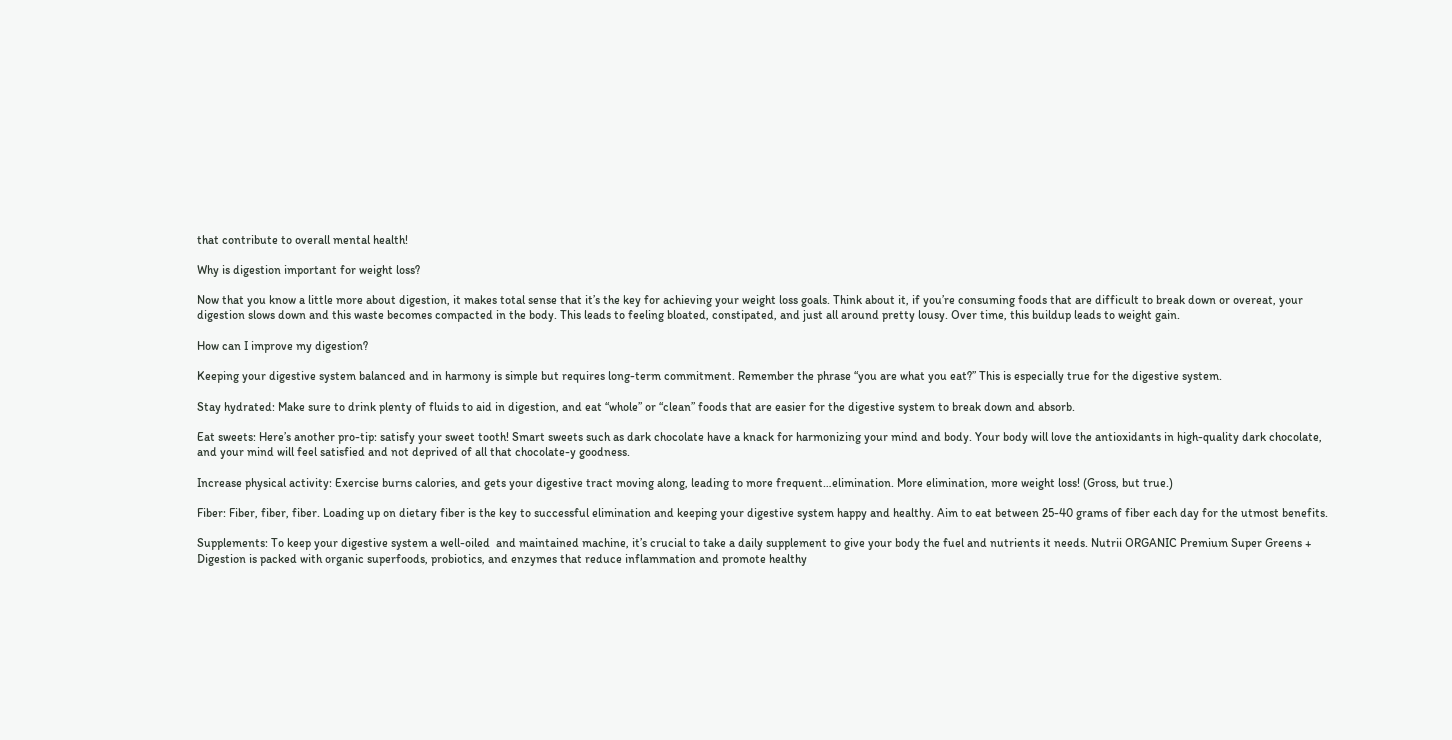that contribute to overall mental health!

Why is digestion important for weight loss?

Now that you know a little more about digestion, it makes total sense that it’s the key for achieving your weight loss goals. Think about it, if you’re consuming foods that are difficult to break down or overeat, your digestion slows down and this waste becomes compacted in the body. This leads to feeling bloated, constipated, and just all around pretty lousy. Over time, this buildup leads to weight gain.

How can I improve my digestion?

Keeping your digestive system balanced and in harmony is simple but requires long-term commitment. Remember the phrase “you are what you eat?” This is especially true for the digestive system.

Stay hydrated: Make sure to drink plenty of fluids to aid in digestion, and eat “whole” or “clean” foods that are easier for the digestive system to break down and absorb.

Eat sweets: Here’s another pro-tip: satisfy your sweet tooth! Smart sweets such as dark chocolate have a knack for harmonizing your mind and body. Your body will love the antioxidants in high-quality dark chocolate, and your mind will feel satisfied and not deprived of all that chocolate-y goodness.

Increase physical activity: Exercise burns calories, and gets your digestive tract moving along, leading to more frequent…elimination. More elimination, more weight loss! (Gross, but true.)

Fiber: Fiber, fiber, fiber. Loading up on dietary fiber is the key to successful elimination and keeping your digestive system happy and healthy. Aim to eat between 25-40 grams of fiber each day for the utmost benefits.

Supplements: To keep your digestive system a well-oiled  and maintained machine, it’s crucial to take a daily supplement to give your body the fuel and nutrients it needs. Nutrii ORGANIC Premium Super Greens + Digestion is packed with organic superfoods, probiotics, and enzymes that reduce inflammation and promote healthy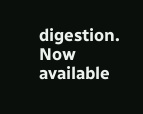digestion. Now available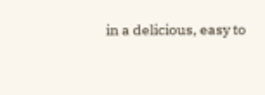in a delicious, easy to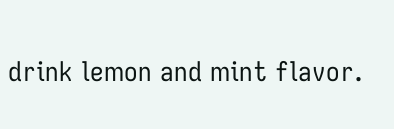drink lemon and mint flavor.